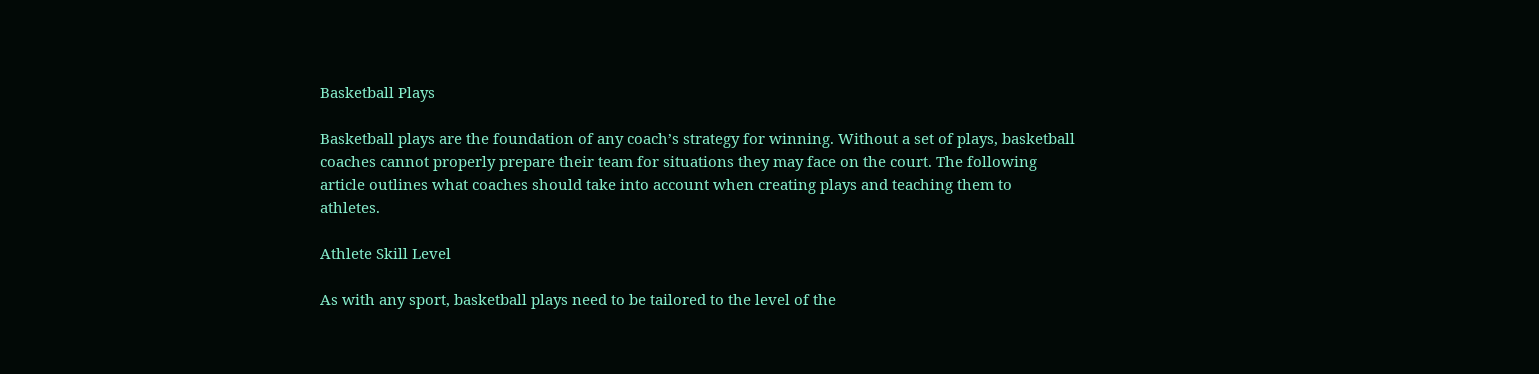Basketball Plays

Basketball plays are the foundation of any coach’s strategy for winning. Without a set of plays, basketball coaches cannot properly prepare their team for situations they may face on the court. The following article outlines what coaches should take into account when creating plays and teaching them to athletes.

Athlete Skill Level

As with any sport, basketball plays need to be tailored to the level of the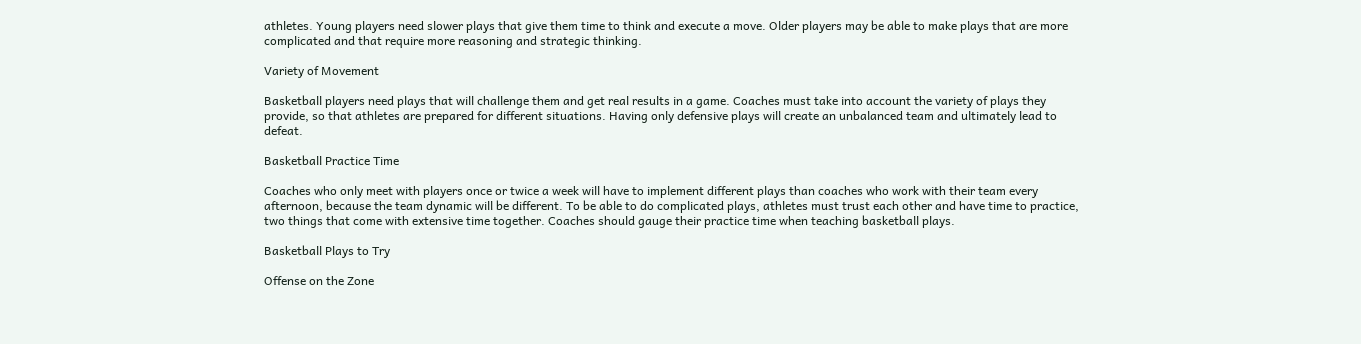athletes. Young players need slower plays that give them time to think and execute a move. Older players may be able to make plays that are more complicated and that require more reasoning and strategic thinking.

Variety of Movement

Basketball players need plays that will challenge them and get real results in a game. Coaches must take into account the variety of plays they provide, so that athletes are prepared for different situations. Having only defensive plays will create an unbalanced team and ultimately lead to defeat.

Basketball Practice Time

Coaches who only meet with players once or twice a week will have to implement different plays than coaches who work with their team every afternoon, because the team dynamic will be different. To be able to do complicated plays, athletes must trust each other and have time to practice, two things that come with extensive time together. Coaches should gauge their practice time when teaching basketball plays.

Basketball Plays to Try

Offense on the Zone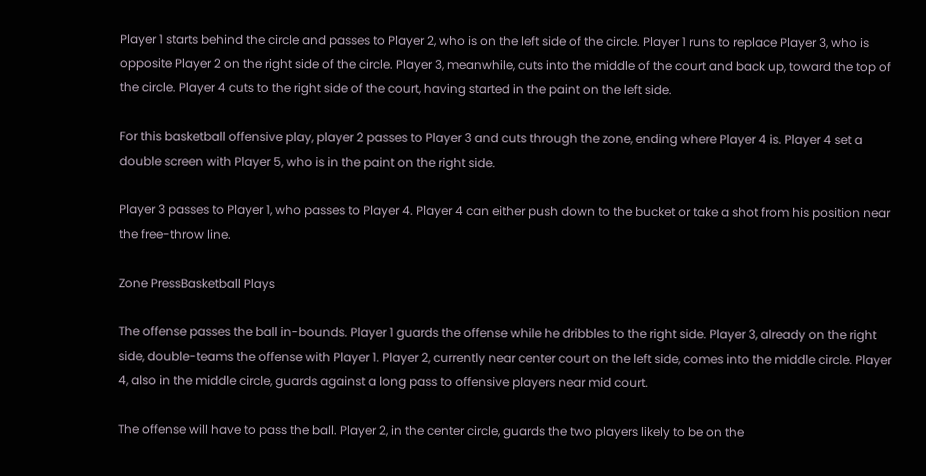Player 1 starts behind the circle and passes to Player 2, who is on the left side of the circle. Player 1 runs to replace Player 3, who is opposite Player 2 on the right side of the circle. Player 3, meanwhile, cuts into the middle of the court and back up, toward the top of the circle. Player 4 cuts to the right side of the court, having started in the paint on the left side.

For this basketball offensive play, player 2 passes to Player 3 and cuts through the zone, ending where Player 4 is. Player 4 set a double screen with Player 5, who is in the paint on the right side.

Player 3 passes to Player 1, who passes to Player 4. Player 4 can either push down to the bucket or take a shot from his position near the free-throw line.

Zone PressBasketball Plays

The offense passes the ball in-bounds. Player 1 guards the offense while he dribbles to the right side. Player 3, already on the right side, double-teams the offense with Player 1. Player 2, currently near center court on the left side, comes into the middle circle. Player 4, also in the middle circle, guards against a long pass to offensive players near mid court.

The offense will have to pass the ball. Player 2, in the center circle, guards the two players likely to be on the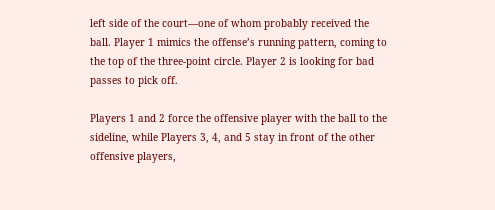left side of the court—one of whom probably received the ball. Player 1 mimics the offense’s running pattern, coming to the top of the three-point circle. Player 2 is looking for bad passes to pick off.

Players 1 and 2 force the offensive player with the ball to the sideline, while Players 3, 4, and 5 stay in front of the other offensive players,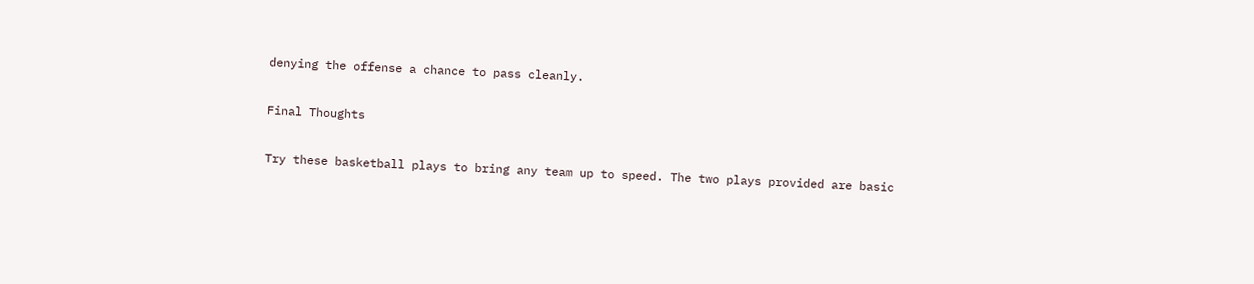denying the offense a chance to pass cleanly.

Final Thoughts

Try these basketball plays to bring any team up to speed. The two plays provided are basic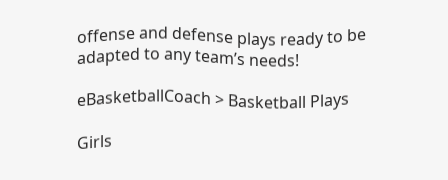offense and defense plays ready to be adapted to any team’s needs!

eBasketballCoach > Basketball Plays

Girls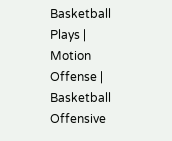Basketball Plays | Motion Offense | Basketball Offensive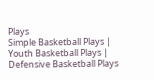Plays
Simple Basketball Plays | Youth Basketball Plays | Defensive Basketball Plays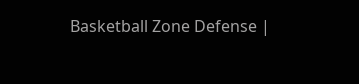Basketball Zone Defense |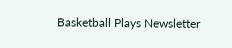Basketball Plays Newsletter